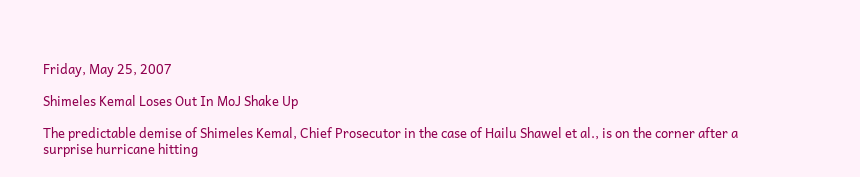Friday, May 25, 2007

Shimeles Kemal Loses Out In MoJ Shake Up

The predictable demise of Shimeles Kemal, Chief Prosecutor in the case of Hailu Shawel et al., is on the corner after a surprise hurricane hitting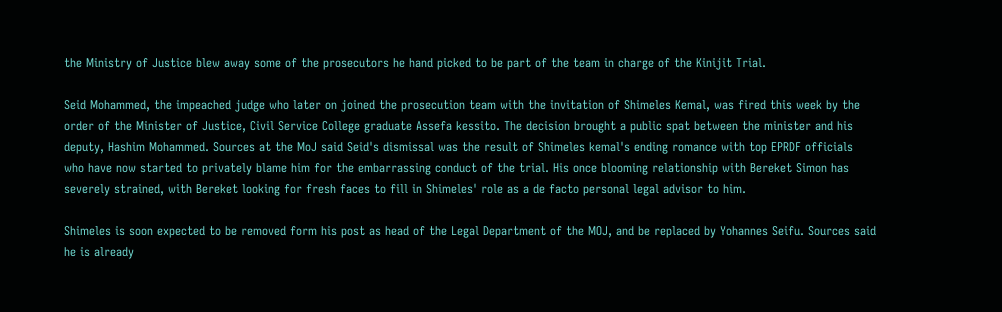the Ministry of Justice blew away some of the prosecutors he hand picked to be part of the team in charge of the Kinijit Trial.

Seid Mohammed, the impeached judge who later on joined the prosecution team with the invitation of Shimeles Kemal, was fired this week by the order of the Minister of Justice, Civil Service College graduate Assefa kessito. The decision brought a public spat between the minister and his deputy, Hashim Mohammed. Sources at the MoJ said Seid's dismissal was the result of Shimeles kemal's ending romance with top EPRDF officials who have now started to privately blame him for the embarrassing conduct of the trial. His once blooming relationship with Bereket Simon has severely strained, with Bereket looking for fresh faces to fill in Shimeles' role as a de facto personal legal advisor to him.

Shimeles is soon expected to be removed form his post as head of the Legal Department of the MOJ, and be replaced by Yohannes Seifu. Sources said he is already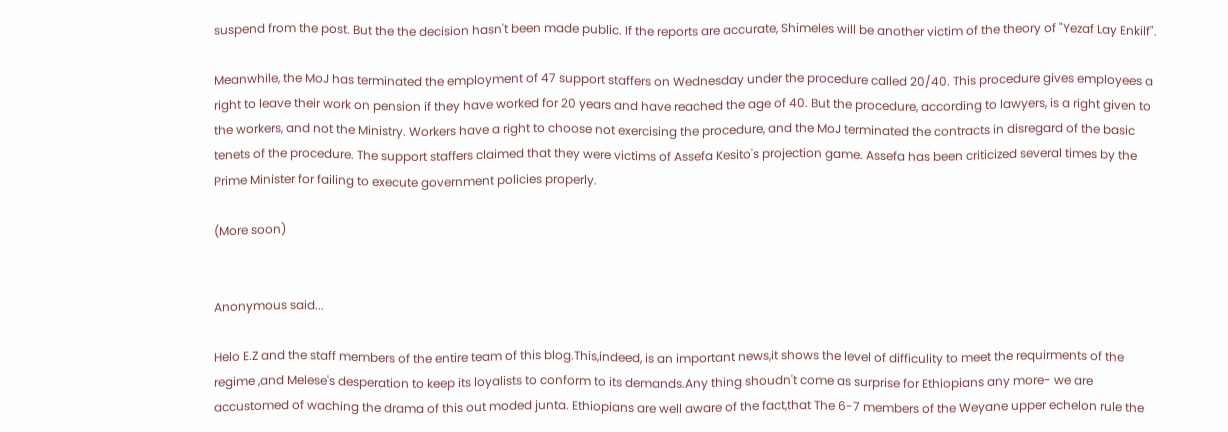suspend from the post. But the the decision hasn't been made public. If the reports are accurate, Shimeles will be another victim of the theory of "Yezaf Lay Enkilf".

Meanwhile, the MoJ has terminated the employment of 47 support staffers on Wednesday under the procedure called 20/40. This procedure gives employees a right to leave their work on pension if they have worked for 20 years and have reached the age of 40. But the procedure, according to lawyers, is a right given to the workers, and not the Ministry. Workers have a right to choose not exercising the procedure, and the MoJ terminated the contracts in disregard of the basic tenets of the procedure. The support staffers claimed that they were victims of Assefa Kesito's projection game. Assefa has been criticized several times by the Prime Minister for failing to execute government policies properly.

(More soon)


Anonymous said...

Helo E.Z and the staff members of the entire team of this blog.This,indeed, is an important news,it shows the level of difficulity to meet the requirments of the regime ,and Melese's desperation to keep its loyalists to conform to its demands.Any thing shoudn't come as surprise for Ethiopians any more- we are accustomed of waching the drama of this out moded junta. Ethiopians are well aware of the fact,that The 6-7 members of the Weyane upper echelon rule the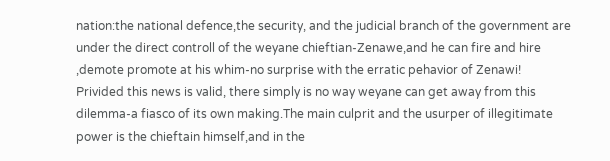nation:the national defence,the security, and the judicial branch of the government are under the direct controll of the weyane chieftian-Zenawe,and he can fire and hire ,demote promote at his whim-no surprise with the erratic pehavior of Zenawi!
Privided this news is valid, there simply is no way weyane can get away from this dilemma-a fiasco of its own making.The main culprit and the usurper of illegitimate power is the chieftain himself,and in the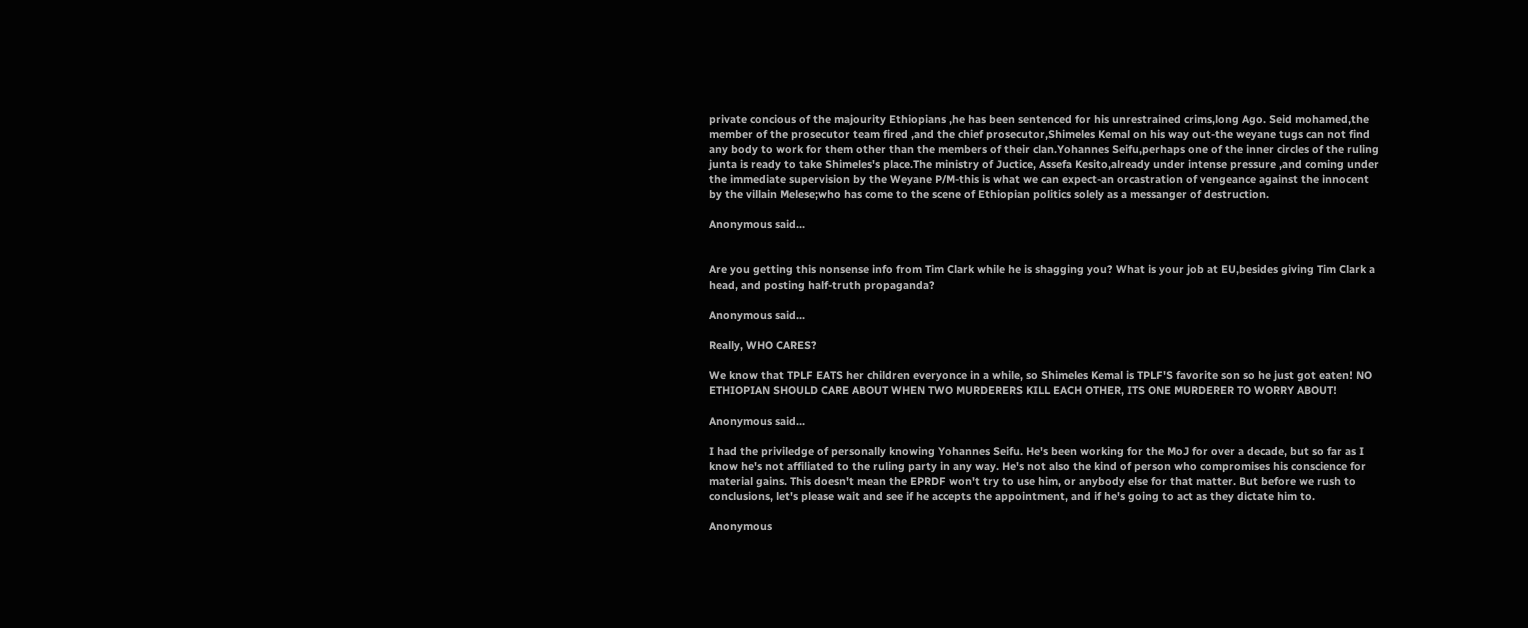private concious of the majourity Ethiopians ,he has been sentenced for his unrestrained crims,long Ago. Seid mohamed,the member of the prosecutor team fired ,and the chief prosecutor,Shimeles Kemal on his way out-the weyane tugs can not find any body to work for them other than the members of their clan.Yohannes Seifu,perhaps one of the inner circles of the ruling junta is ready to take Shimeles's place.The ministry of Juctice, Assefa Kesito,already under intense pressure ,and coming under the immediate supervision by the Weyane P/M-this is what we can expect-an orcastration of vengeance against the innocent by the villain Melese;who has come to the scene of Ethiopian politics solely as a messanger of destruction.

Anonymous said...


Are you getting this nonsense info from Tim Clark while he is shagging you? What is your job at EU,besides giving Tim Clark a head, and posting half-truth propaganda?

Anonymous said...

Really, WHO CARES?

We know that TPLF EATS her children everyonce in a while, so Shimeles Kemal is TPLF'S favorite son so he just got eaten! NO ETHIOPIAN SHOULD CARE ABOUT WHEN TWO MURDERERS KILL EACH OTHER, ITS ONE MURDERER TO WORRY ABOUT!

Anonymous said...

I had the priviledge of personally knowing Yohannes Seifu. He's been working for the MoJ for over a decade, but so far as I know he's not affiliated to the ruling party in any way. He's not also the kind of person who compromises his conscience for material gains. This doesn't mean the EPRDF won't try to use him, or anybody else for that matter. But before we rush to conclusions, let's please wait and see if he accepts the appointment, and if he's going to act as they dictate him to.

Anonymous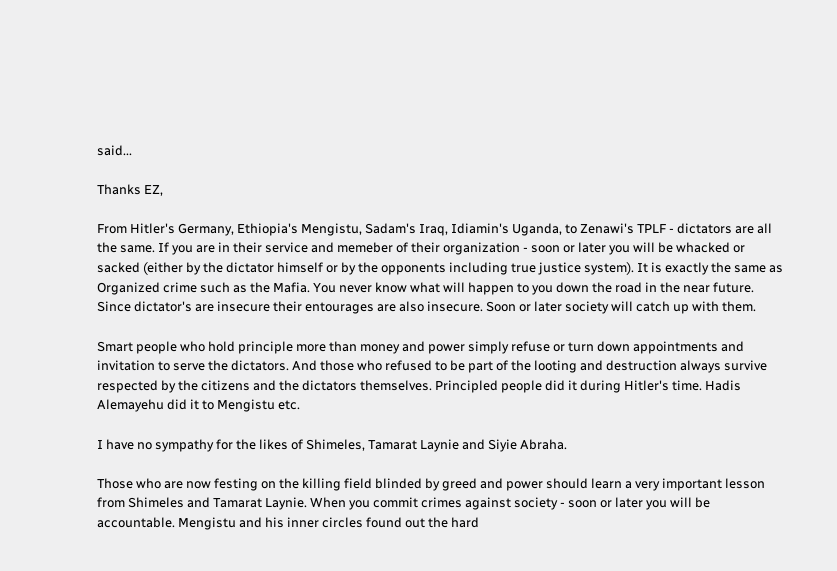said...

Thanks EZ,

From Hitler's Germany, Ethiopia's Mengistu, Sadam's Iraq, Idiamin's Uganda, to Zenawi's TPLF - dictators are all the same. If you are in their service and memeber of their organization - soon or later you will be whacked or sacked (either by the dictator himself or by the opponents including true justice system). It is exactly the same as Organized crime such as the Mafia. You never know what will happen to you down the road in the near future. Since dictator's are insecure their entourages are also insecure. Soon or later society will catch up with them.

Smart people who hold principle more than money and power simply refuse or turn down appointments and invitation to serve the dictators. And those who refused to be part of the looting and destruction always survive respected by the citizens and the dictators themselves. Principled people did it during Hitler's time. Hadis Alemayehu did it to Mengistu etc.

I have no sympathy for the likes of Shimeles, Tamarat Laynie and Siyie Abraha.

Those who are now festing on the killing field blinded by greed and power should learn a very important lesson from Shimeles and Tamarat Laynie. When you commit crimes against society - soon or later you will be accountable. Mengistu and his inner circles found out the hard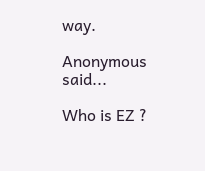way.

Anonymous said...

Who is EZ ?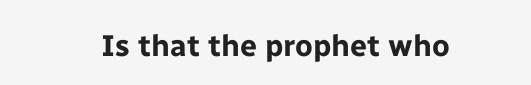Is that the prophet who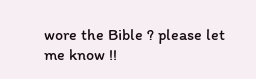wore the Bible ? please let me know !!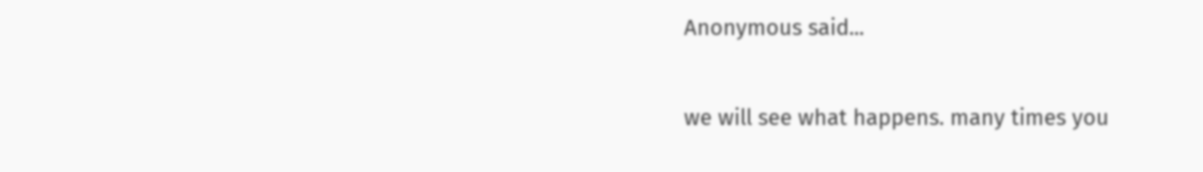Anonymous said...

we will see what happens. many times you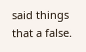said things that a false.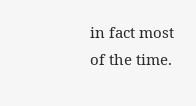in fact most of the time.